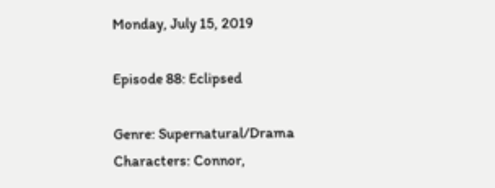Monday, July 15, 2019

Episode 88: Eclipsed

Genre: Supernatural/Drama
Characters: Connor,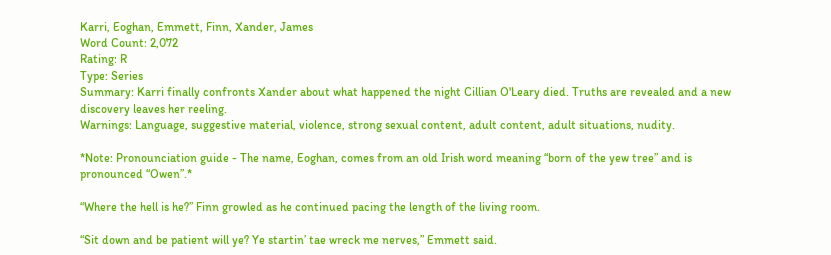Karri, Eoghan, Emmett, Finn, Xander, James
Word Count: 2,072
Rating: R
Type: Series
Summary: Karri finally confronts Xander about what happened the night Cillian O'Leary died. Truths are revealed and a new discovery leaves her reeling.
Warnings: Language, suggestive material, violence, strong sexual content, adult content, adult situations, nudity.

*Note: Pronounciation guide - The name, Eoghan, comes from an old Irish word meaning “born of the yew tree” and is pronounced “Owen”.*

“Where the hell is he?” Finn growled as he continued pacing the length of the living room.

“Sit down and be patient will ye? Ye startin’ tae wreck me nerves,” Emmett said.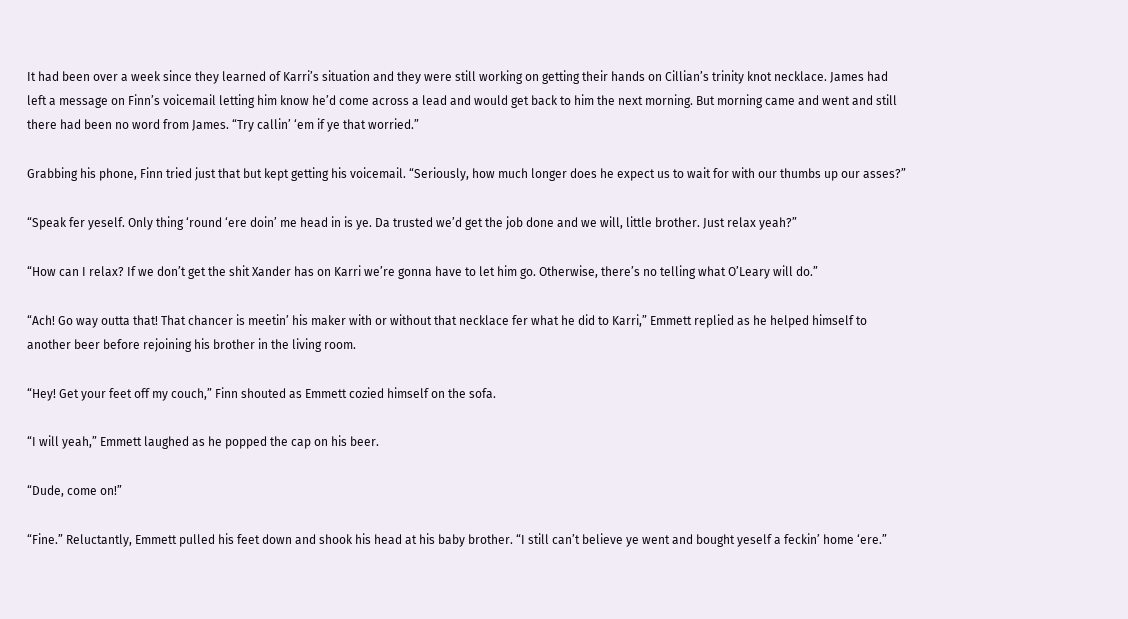It had been over a week since they learned of Karri’s situation and they were still working on getting their hands on Cillian’s trinity knot necklace. James had left a message on Finn’s voicemail letting him know he’d come across a lead and would get back to him the next morning. But morning came and went and still there had been no word from James. “Try callin’ ‘em if ye that worried.”

Grabbing his phone, Finn tried just that but kept getting his voicemail. “Seriously, how much longer does he expect us to wait for with our thumbs up our asses?”

“Speak fer yeself. Only thing ‘round ‘ere doin’ me head in is ye. Da trusted we’d get the job done and we will, little brother. Just relax yeah?”

“How can I relax? If we don’t get the shit Xander has on Karri we’re gonna have to let him go. Otherwise, there’s no telling what O’Leary will do.”

“Ach! Go way outta that! That chancer is meetin’ his maker with or without that necklace fer what he did to Karri,” Emmett replied as he helped himself to another beer before rejoining his brother in the living room.

“Hey! Get your feet off my couch,” Finn shouted as Emmett cozied himself on the sofa.

“I will yeah,” Emmett laughed as he popped the cap on his beer.

“Dude, come on!”

“Fine.” Reluctantly, Emmett pulled his feet down and shook his head at his baby brother. “I still can’t believe ye went and bought yeself a feckin’ home ‘ere.”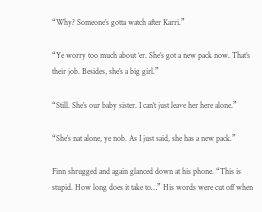“Why? Someone’s gotta watch after Karri.”

“Ye worry too much about ‘er. She’s got a new pack now. That’s their job. Besides, she’s a big girl.”

“Still. She’s our baby sister. I can’t just leave her here alone.”

“She’s nat alone, ye nob. As I just said, she has a new pack.”

Finn shrugged and again glanced down at his phone. “This is stupid. How long does it take to…” His words were cut off when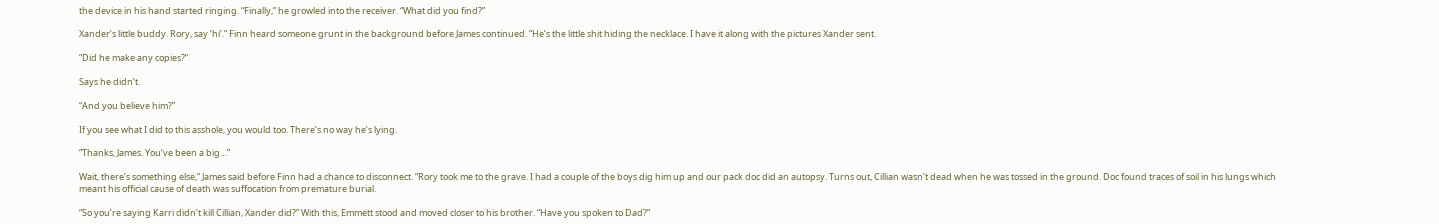the device in his hand started ringing. “Finally,” he growled into the receiver. “What did you find?”

Xander’s little buddy. Rory, say ‘hi’.” Finn heard someone grunt in the background before James continued. “He’s the little shit hiding the necklace. I have it along with the pictures Xander sent.

“Did he make any copies?”

Says he didn’t.

“And you believe him?”

If you see what I did to this asshole, you would too. There’s no way he’s lying.

“Thanks, James. You’ve been a big…”

Wait, there’s something else,” James said before Finn had a chance to disconnect. “Rory took me to the grave. I had a couple of the boys dig him up and our pack doc did an autopsy. Turns out, Cillian wasn’t dead when he was tossed in the ground. Doc found traces of soil in his lungs which meant his official cause of death was suffocation from premature burial.

“So you’re saying Karri didn’t kill Cillian, Xander did?” With this, Emmett stood and moved closer to his brother. “Have you spoken to Dad?”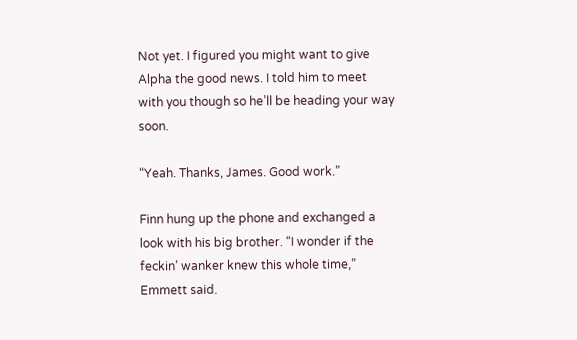Not yet. I figured you might want to give Alpha the good news. I told him to meet with you though so he’ll be heading your way soon.

“Yeah. Thanks, James. Good work.”

Finn hung up the phone and exchanged a look with his big brother. “I wonder if the feckin’ wanker knew this whole time,” Emmett said.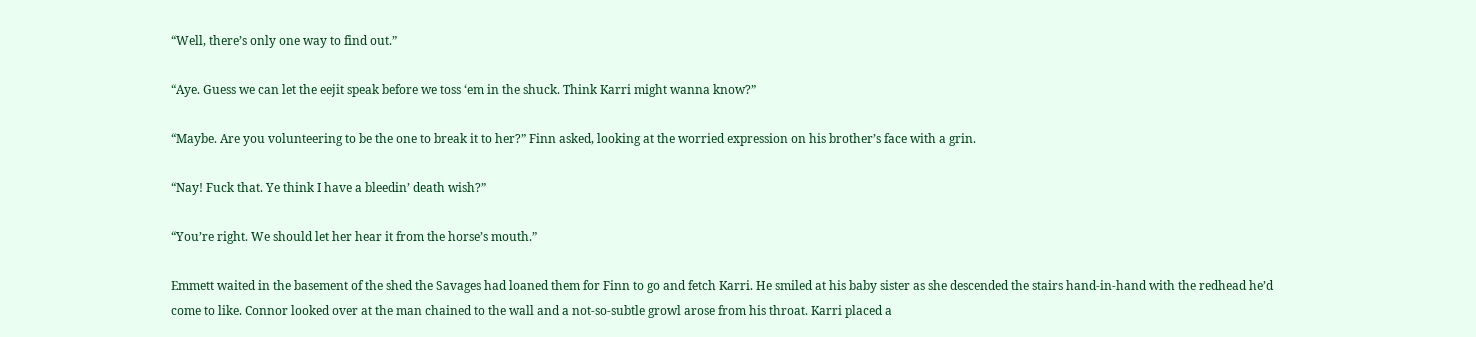“Well, there’s only one way to find out.”

“Aye. Guess we can let the eejit speak before we toss ‘em in the shuck. Think Karri might wanna know?”

“Maybe. Are you volunteering to be the one to break it to her?” Finn asked, looking at the worried expression on his brother’s face with a grin.

“Nay! Fuck that. Ye think I have a bleedin’ death wish?”

“You’re right. We should let her hear it from the horse’s mouth.”

Emmett waited in the basement of the shed the Savages had loaned them for Finn to go and fetch Karri. He smiled at his baby sister as she descended the stairs hand-in-hand with the redhead he’d come to like. Connor looked over at the man chained to the wall and a not-so-subtle growl arose from his throat. Karri placed a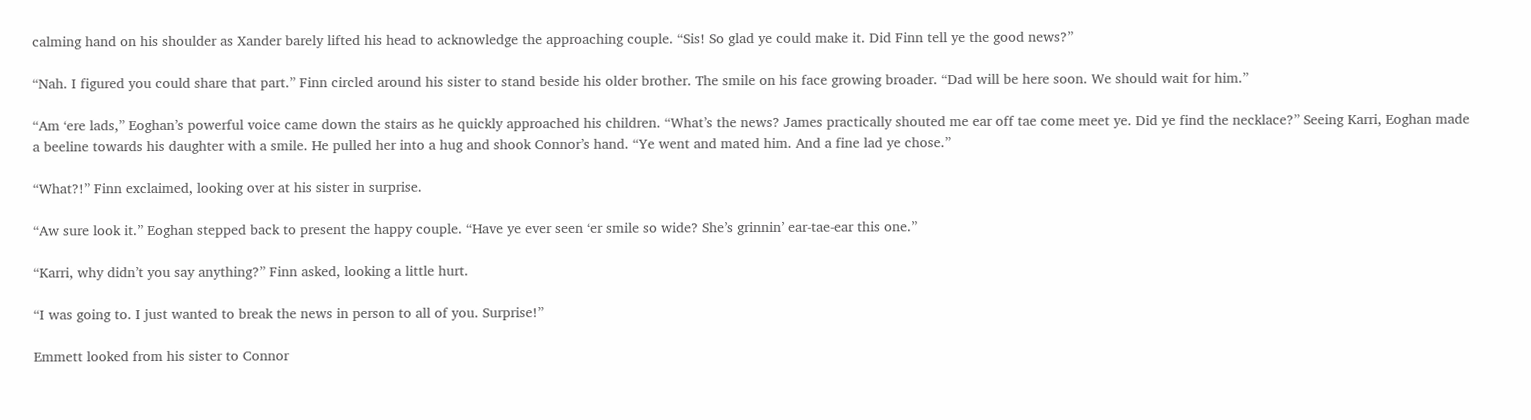calming hand on his shoulder as Xander barely lifted his head to acknowledge the approaching couple. “Sis! So glad ye could make it. Did Finn tell ye the good news?”

“Nah. I figured you could share that part.” Finn circled around his sister to stand beside his older brother. The smile on his face growing broader. “Dad will be here soon. We should wait for him.”

“Am ‘ere lads,” Eoghan’s powerful voice came down the stairs as he quickly approached his children. “What’s the news? James practically shouted me ear off tae come meet ye. Did ye find the necklace?” Seeing Karri, Eoghan made a beeline towards his daughter with a smile. He pulled her into a hug and shook Connor’s hand. “Ye went and mated him. And a fine lad ye chose.”

“What?!” Finn exclaimed, looking over at his sister in surprise.

“Aw sure look it.” Eoghan stepped back to present the happy couple. “Have ye ever seen ‘er smile so wide? She’s grinnin’ ear-tae-ear this one.”

“Karri, why didn’t you say anything?” Finn asked, looking a little hurt.

“I was going to. I just wanted to break the news in person to all of you. Surprise!”

Emmett looked from his sister to Connor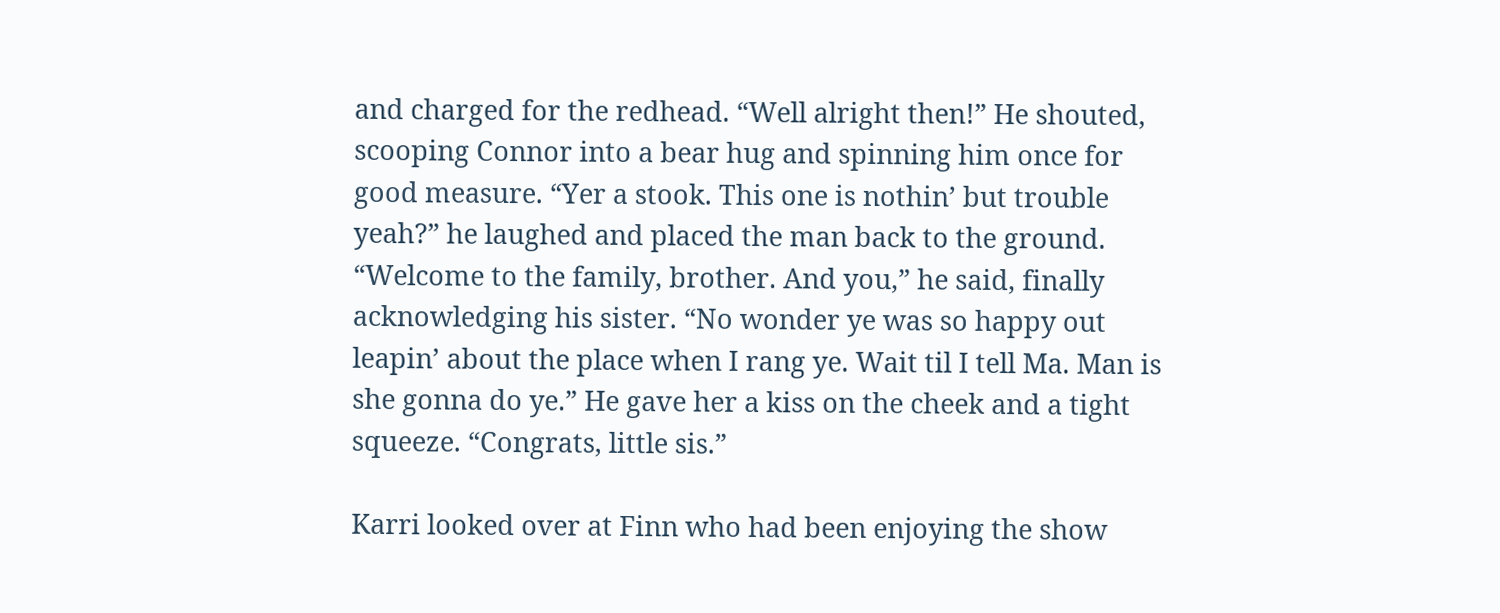and charged for the redhead. “Well alright then!” He shouted, scooping Connor into a bear hug and spinning him once for good measure. “Yer a stook. This one is nothin’ but trouble yeah?” he laughed and placed the man back to the ground. “Welcome to the family, brother. And you,” he said, finally acknowledging his sister. “No wonder ye was so happy out leapin’ about the place when I rang ye. Wait til I tell Ma. Man is she gonna do ye.” He gave her a kiss on the cheek and a tight squeeze. “Congrats, little sis.”

Karri looked over at Finn who had been enjoying the show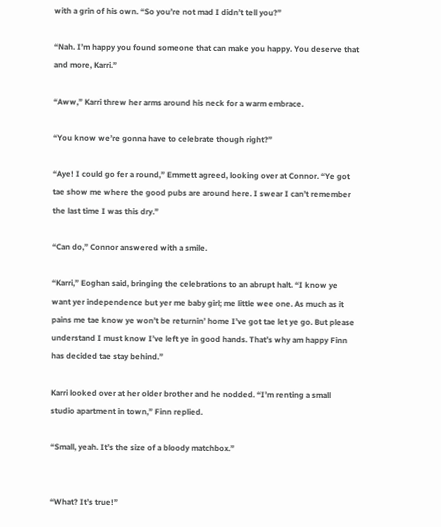with a grin of his own. “So you’re not mad I didn’t tell you?”

“Nah. I’m happy you found someone that can make you happy. You deserve that and more, Karri.”

“Aww,” Karri threw her arms around his neck for a warm embrace.

“You know we’re gonna have to celebrate though right?”

“Aye! I could go fer a round,” Emmett agreed, looking over at Connor. “Ye got tae show me where the good pubs are around here. I swear I can’t remember the last time I was this dry.”

“Can do,” Connor answered with a smile.

“Karri,” Eoghan said, bringing the celebrations to an abrupt halt. “I know ye want yer independence but yer me baby girl; me little wee one. As much as it pains me tae know ye won’t be returnin’ home I’ve got tae let ye go. But please understand I must know I’ve left ye in good hands. That’s why am happy Finn has decided tae stay behind.”

Karri looked over at her older brother and he nodded. “I’m renting a small studio apartment in town,” Finn replied.

“Small, yeah. It’s the size of a bloody matchbox.”


“What? It’s true!”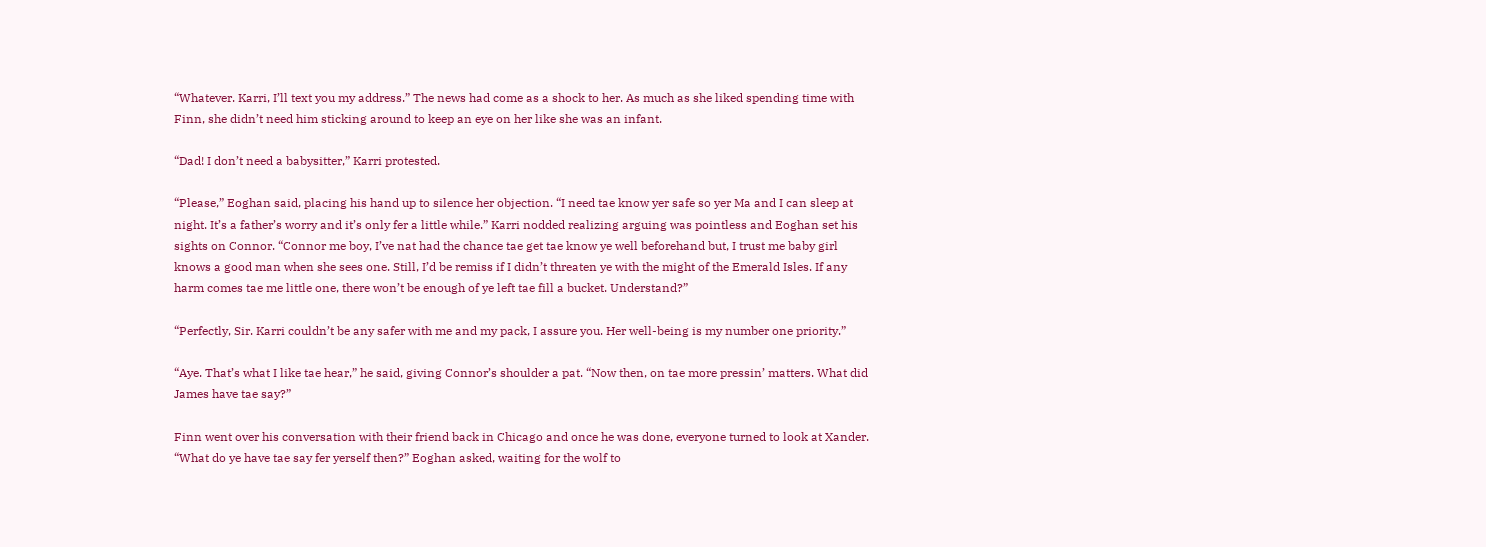“Whatever. Karri, I’ll text you my address.” The news had come as a shock to her. As much as she liked spending time with Finn, she didn’t need him sticking around to keep an eye on her like she was an infant.

“Dad! I don’t need a babysitter,” Karri protested.

“Please,” Eoghan said, placing his hand up to silence her objection. “I need tae know yer safe so yer Ma and I can sleep at night. It’s a father’s worry and it’s only fer a little while.” Karri nodded realizing arguing was pointless and Eoghan set his sights on Connor. “Connor me boy, I’ve nat had the chance tae get tae know ye well beforehand but, I trust me baby girl knows a good man when she sees one. Still, I’d be remiss if I didn’t threaten ye with the might of the Emerald Isles. If any harm comes tae me little one, there won’t be enough of ye left tae fill a bucket. Understand?”

“Perfectly, Sir. Karri couldn’t be any safer with me and my pack, I assure you. Her well-being is my number one priority.”

“Aye. That’s what I like tae hear,” he said, giving Connor’s shoulder a pat. “Now then, on tae more pressin’ matters. What did James have tae say?”

Finn went over his conversation with their friend back in Chicago and once he was done, everyone turned to look at Xander. “What do ye have tae say fer yerself then?” Eoghan asked, waiting for the wolf to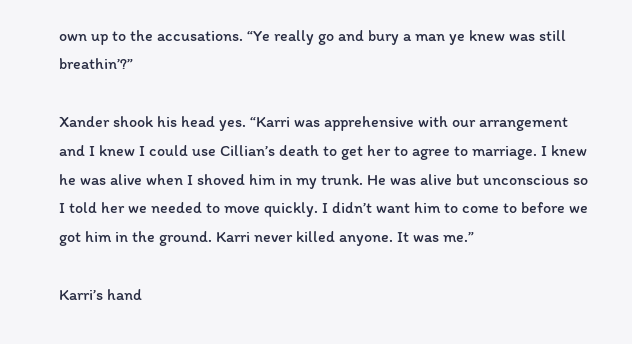own up to the accusations. “Ye really go and bury a man ye knew was still breathin’?”

Xander shook his head yes. “Karri was apprehensive with our arrangement and I knew I could use Cillian’s death to get her to agree to marriage. I knew he was alive when I shoved him in my trunk. He was alive but unconscious so I told her we needed to move quickly. I didn’t want him to come to before we got him in the ground. Karri never killed anyone. It was me.”

Karri’s hand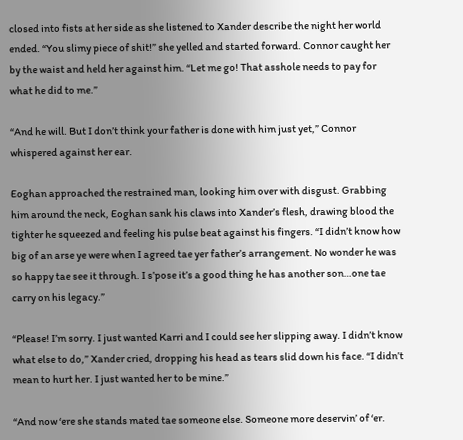closed into fists at her side as she listened to Xander describe the night her world ended. “You slimy piece of shit!” she yelled and started forward. Connor caught her by the waist and held her against him. “Let me go! That asshole needs to pay for what he did to me.”

“And he will. But I don’t think your father is done with him just yet,” Connor whispered against her ear.

Eoghan approached the restrained man, looking him over with disgust. Grabbing him around the neck, Eoghan sank his claws into Xander’s flesh, drawing blood the tighter he squeezed and feeling his pulse beat against his fingers. “I didn’t know how big of an arse ye were when I agreed tae yer father’s arrangement. No wonder he was so happy tae see it through. I s’pose it’s a good thing he has another son…one tae carry on his legacy.”

“Please! I’m sorry. I just wanted Karri and I could see her slipping away. I didn’t know what else to do,” Xander cried, dropping his head as tears slid down his face. “I didn’t mean to hurt her. I just wanted her to be mine.”

“And now ‘ere she stands mated tae someone else. Someone more deservin’ of ‘er.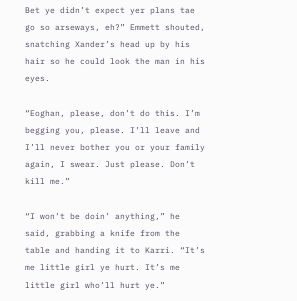Bet ye didn’t expect yer plans tae go so arseways, eh?” Emmett shouted, snatching Xander’s head up by his hair so he could look the man in his eyes.

“Eoghan, please, don’t do this. I’m begging you, please. I’ll leave and I’ll never bother you or your family again, I swear. Just please. Don’t kill me.”

“I won’t be doin’ anything,” he said, grabbing a knife from the table and handing it to Karri. “It’s me little girl ye hurt. It’s me little girl who’ll hurt ye.”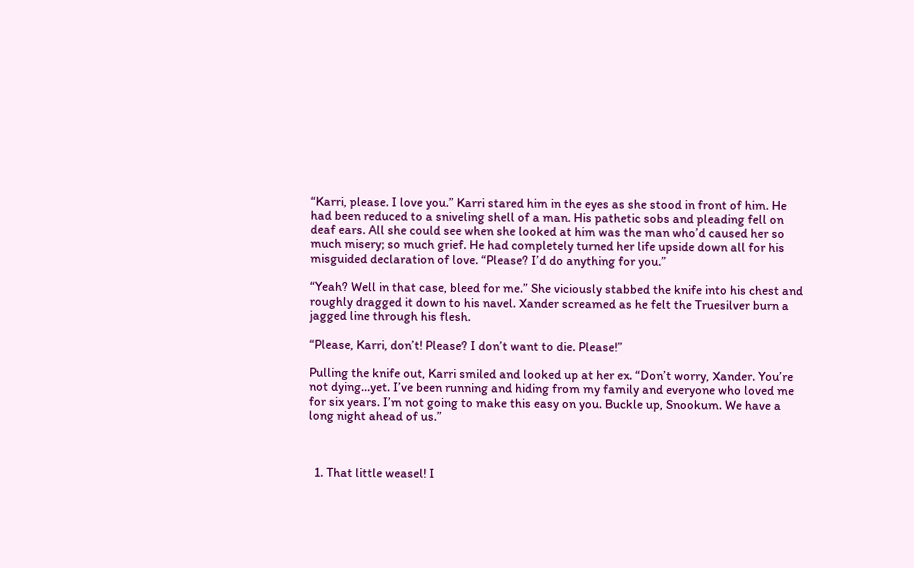“Karri, please. I love you.” Karri stared him in the eyes as she stood in front of him. He had been reduced to a sniveling shell of a man. His pathetic sobs and pleading fell on deaf ears. All she could see when she looked at him was the man who’d caused her so much misery; so much grief. He had completely turned her life upside down all for his misguided declaration of love. “Please? I’d do anything for you.”

“Yeah? Well in that case, bleed for me.” She viciously stabbed the knife into his chest and roughly dragged it down to his navel. Xander screamed as he felt the Truesilver burn a jagged line through his flesh.

“Please, Karri, don’t! Please? I don’t want to die. Please!”

Pulling the knife out, Karri smiled and looked up at her ex. “Don’t worry, Xander. You’re not dying…yet. I’ve been running and hiding from my family and everyone who loved me for six years. I’m not going to make this easy on you. Buckle up, Snookum. We have a long night ahead of us.”



  1. That little weasel! I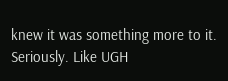knew it was something more to it. Seriously. Like UGH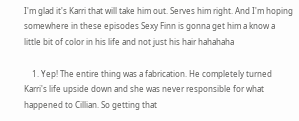I'm glad it's Karri that will take him out. Serves him right. And I'm hoping somewhere in these episodes Sexy Finn is gonna get him a know a little bit of color in his life and not just his hair hahahaha

    1. Yep! The entire thing was a fabrication. He completely turned Karri's life upside down and she was never responsible for what happened to Cillian. So getting that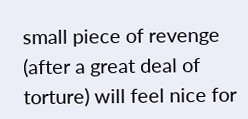small piece of revenge (after a great deal of torture) will feel nice for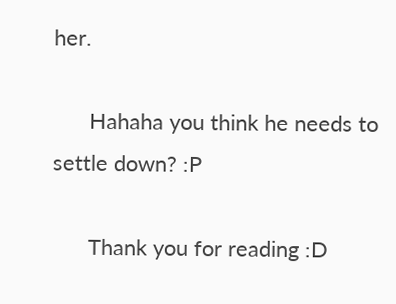her.

      Hahaha you think he needs to settle down? :P

      Thank you for reading :D